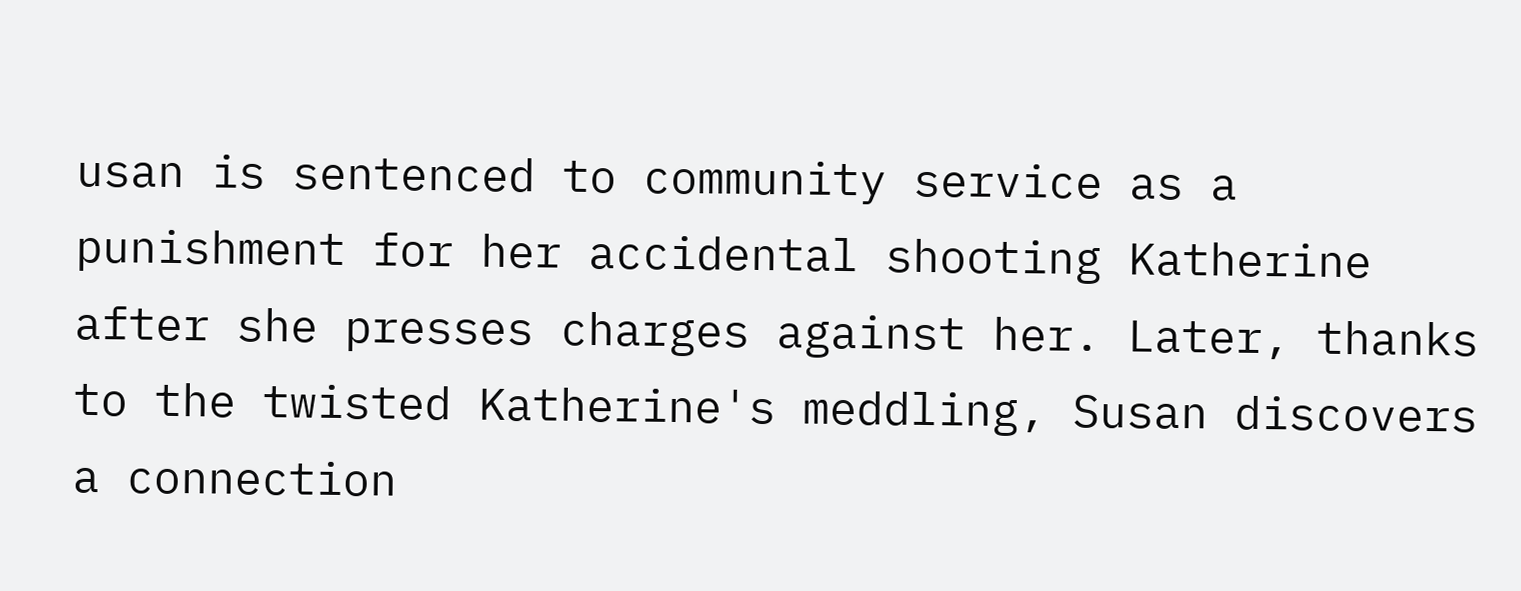usan is sentenced to community service as a punishment for her accidental shooting Katherine after she presses charges against her. Later, thanks to the twisted Katherine's meddling, Susan discovers a connection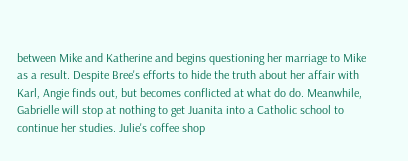between Mike and Katherine and begins questioning her marriage to Mike as a result. Despite Bree's efforts to hide the truth about her affair with Karl, Angie finds out, but becomes conflicted at what do do. Meanwhile, Gabrielle will stop at nothing to get Juanita into a Catholic school to continue her studies. Julie's coffee shop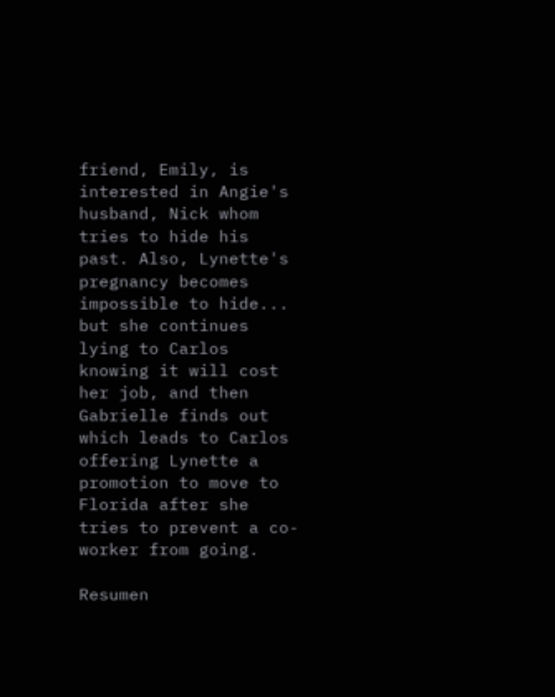friend, Emily, is interested in Angie's husband, Nick whom tries to hide his past. Also, Lynette's pregnancy becomes impossible to hide... but she continues lying to Carlos knowing it will cost her job, and then Gabrielle finds out which leads to Carlos offering Lynette a promotion to move to Florida after she tries to prevent a co-worker from going.

Resumen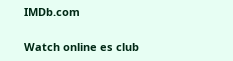IMDb.com

Watch online es club